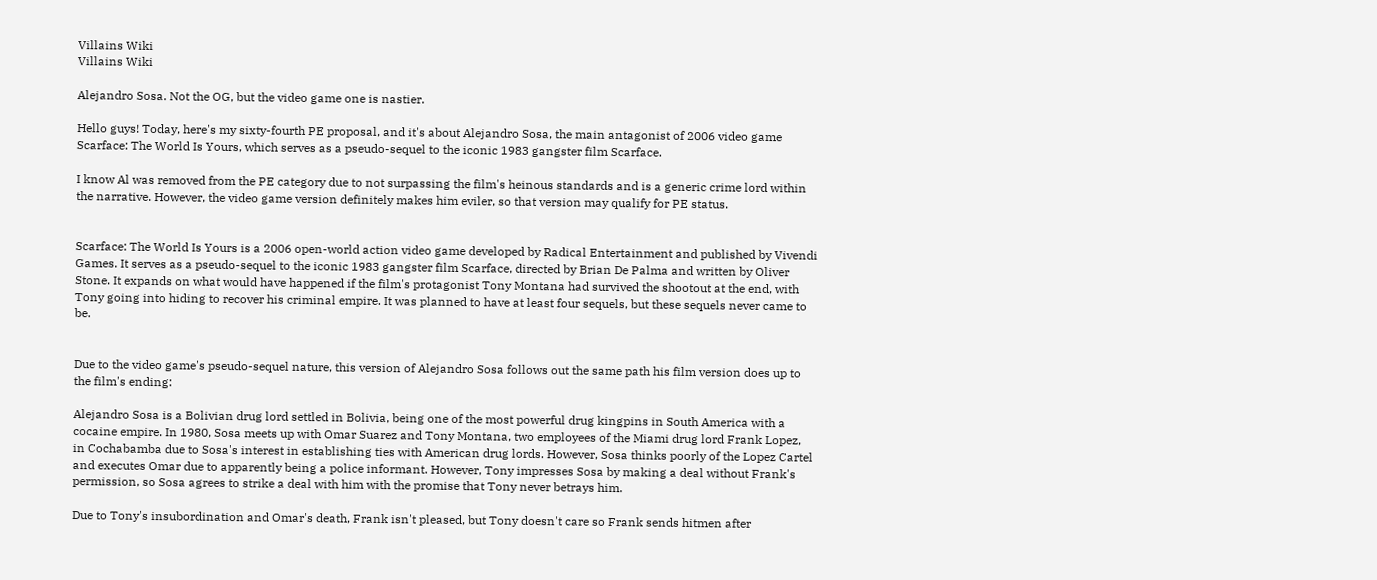Villains Wiki
Villains Wiki

Alejandro Sosa. Not the OG, but the video game one is nastier.

Hello guys! Today, here's my sixty-fourth PE proposal, and it's about Alejandro Sosa, the main antagonist of 2006 video game Scarface: The World Is Yours, which serves as a pseudo-sequel to the iconic 1983 gangster film Scarface.

I know Al was removed from the PE category due to not surpassing the film's heinous standards and is a generic crime lord within the narrative. However, the video game version definitely makes him eviler, so that version may qualify for PE status.


Scarface: The World Is Yours is a 2006 open-world action video game developed by Radical Entertainment and published by Vivendi Games. It serves as a pseudo-sequel to the iconic 1983 gangster film Scarface, directed by Brian De Palma and written by Oliver Stone. It expands on what would have happened if the film's protagonist Tony Montana had survived the shootout at the end, with Tony going into hiding to recover his criminal empire. It was planned to have at least four sequels, but these sequels never came to be.


Due to the video game's pseudo-sequel nature, this version of Alejandro Sosa follows out the same path his film version does up to the film's ending:

Alejandro Sosa is a Bolivian drug lord settled in Bolivia, being one of the most powerful drug kingpins in South America with a cocaine empire. In 1980, Sosa meets up with Omar Suarez and Tony Montana, two employees of the Miami drug lord Frank Lopez, in Cochabamba due to Sosa's interest in establishing ties with American drug lords. However, Sosa thinks poorly of the Lopez Cartel and executes Omar due to apparently being a police informant. However, Tony impresses Sosa by making a deal without Frank's permission, so Sosa agrees to strike a deal with him with the promise that Tony never betrays him.

Due to Tony's insubordination and Omar's death, Frank isn't pleased, but Tony doesn't care so Frank sends hitmen after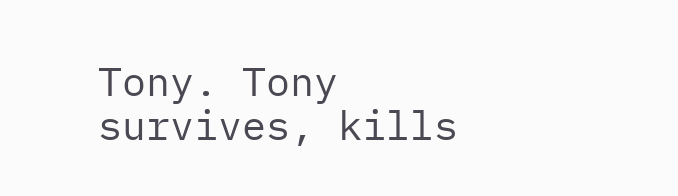Tony. Tony survives, kills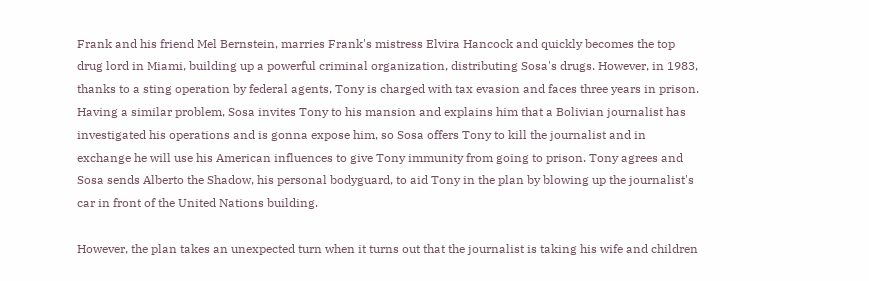Frank and his friend Mel Bernstein, marries Frank's mistress Elvira Hancock and quickly becomes the top drug lord in Miami, building up a powerful criminal organization, distributing Sosa's drugs. However, in 1983, thanks to a sting operation by federal agents, Tony is charged with tax evasion and faces three years in prison. Having a similar problem, Sosa invites Tony to his mansion and explains him that a Bolivian journalist has investigated his operations and is gonna expose him, so Sosa offers Tony to kill the journalist and in exchange he will use his American influences to give Tony immunity from going to prison. Tony agrees and Sosa sends Alberto the Shadow, his personal bodyguard, to aid Tony in the plan by blowing up the journalist's car in front of the United Nations building.

However, the plan takes an unexpected turn when it turns out that the journalist is taking his wife and children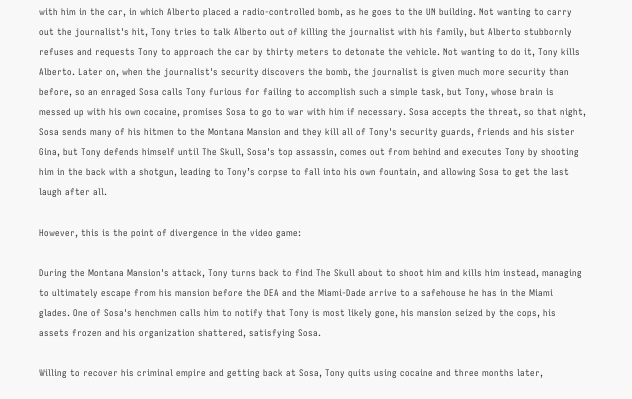with him in the car, in which Alberto placed a radio-controlled bomb, as he goes to the UN building. Not wanting to carry out the journalist's hit, Tony tries to talk Alberto out of killing the journalist with his family, but Alberto stubbornly refuses and requests Tony to approach the car by thirty meters to detonate the vehicle. Not wanting to do it, Tony kills Alberto. Later on, when the journalist's security discovers the bomb, the journalist is given much more security than before, so an enraged Sosa calls Tony furious for failing to accomplish such a simple task, but Tony, whose brain is messed up with his own cocaine, promises Sosa to go to war with him if necessary. Sosa accepts the threat, so that night, Sosa sends many of his hitmen to the Montana Mansion and they kill all of Tony's security guards, friends and his sister Gina, but Tony defends himself until The Skull, Sosa's top assassin, comes out from behind and executes Tony by shooting him in the back with a shotgun, leading to Tony’s corpse to fall into his own fountain, and allowing Sosa to get the last laugh after all.

However, this is the point of divergence in the video game:

During the Montana Mansion's attack, Tony turns back to find The Skull about to shoot him and kills him instead, managing to ultimately escape from his mansion before the DEA and the Miami-Dade arrive to a safehouse he has in the Miami glades. One of Sosa's henchmen calls him to notify that Tony is most likely gone, his mansion seized by the cops, his assets frozen and his organization shattered, satisfying Sosa.

Willing to recover his criminal empire and getting back at Sosa, Tony quits using cocaine and three months later,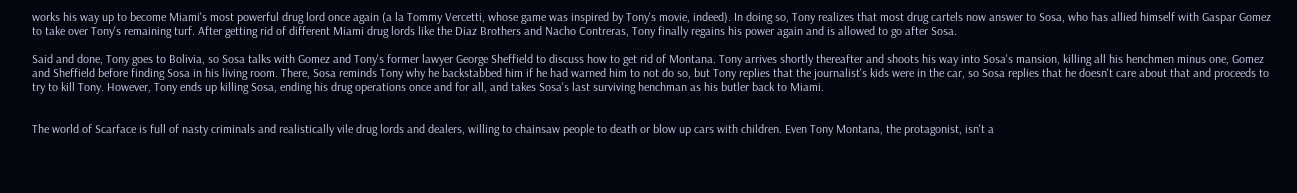works his way up to become Miami's most powerful drug lord once again (a la Tommy Vercetti, whose game was inspired by Tony's movie, indeed). In doing so, Tony realizes that most drug cartels now answer to Sosa, who has allied himself with Gaspar Gomez to take over Tony's remaining turf. After getting rid of different Miami drug lords like the Diaz Brothers and Nacho Contreras, Tony finally regains his power again and is allowed to go after Sosa.

Said and done, Tony goes to Bolivia, so Sosa talks with Gomez and Tony's former lawyer George Sheffield to discuss how to get rid of Montana. Tony arrives shortly thereafter and shoots his way into Sosa's mansion, killing all his henchmen minus one, Gomez and Sheffield before finding Sosa in his living room. There, Sosa reminds Tony why he backstabbed him if he had warned him to not do so, but Tony replies that the journalist's kids were in the car, so Sosa replies that he doesn't care about that and proceeds to try to kill Tony. However, Tony ends up killing Sosa, ending his drug operations once and for all, and takes Sosa's last surviving henchman as his butler back to Miami.


The world of Scarface is full of nasty criminals and realistically vile drug lords and dealers, willing to chainsaw people to death or blow up cars with children. Even Tony Montana, the protagonist, isn't a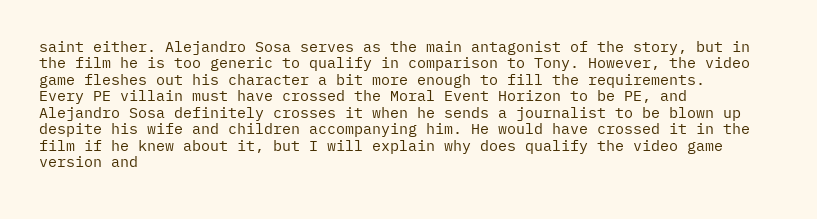saint either. Alejandro Sosa serves as the main antagonist of the story, but in the film he is too generic to qualify in comparison to Tony. However, the video game fleshes out his character a bit more enough to fill the requirements. Every PE villain must have crossed the Moral Event Horizon to be PE, and Alejandro Sosa definitely crosses it when he sends a journalist to be blown up despite his wife and children accompanying him. He would have crossed it in the film if he knew about it, but I will explain why does qualify the video game version and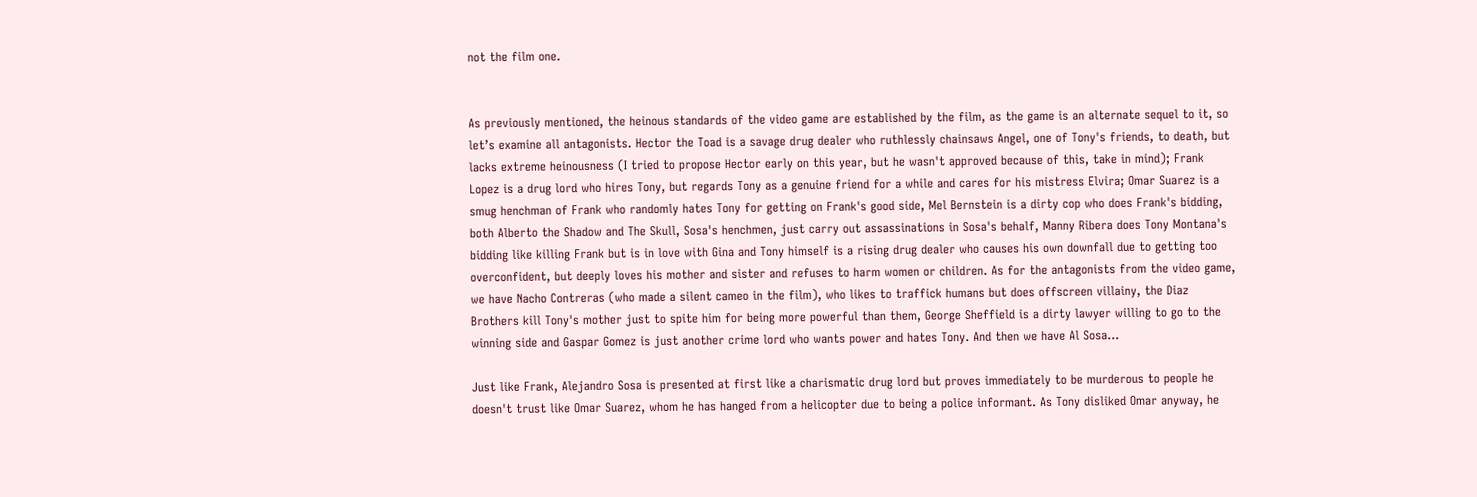not the film one.


As previously mentioned, the heinous standards of the video game are established by the film, as the game is an alternate sequel to it, so let’s examine all antagonists. Hector the Toad is a savage drug dealer who ruthlessly chainsaws Angel, one of Tony's friends, to death, but lacks extreme heinousness (I tried to propose Hector early on this year, but he wasn't approved because of this, take in mind); Frank Lopez is a drug lord who hires Tony, but regards Tony as a genuine friend for a while and cares for his mistress Elvira; Omar Suarez is a smug henchman of Frank who randomly hates Tony for getting on Frank's good side, Mel Bernstein is a dirty cop who does Frank's bidding, both Alberto the Shadow and The Skull, Sosa's henchmen, just carry out assassinations in Sosa's behalf, Manny Ribera does Tony Montana's bidding like killing Frank but is in love with Gina and Tony himself is a rising drug dealer who causes his own downfall due to getting too overconfident, but deeply loves his mother and sister and refuses to harm women or children. As for the antagonists from the video game, we have Nacho Contreras (who made a silent cameo in the film), who likes to traffick humans but does offscreen villainy, the Diaz Brothers kill Tony's mother just to spite him for being more powerful than them, George Sheffield is a dirty lawyer willing to go to the winning side and Gaspar Gomez is just another crime lord who wants power and hates Tony. And then we have Al Sosa…

Just like Frank, Alejandro Sosa is presented at first like a charismatic drug lord but proves immediately to be murderous to people he doesn't trust like Omar Suarez, whom he has hanged from a helicopter due to being a police informant. As Tony disliked Omar anyway, he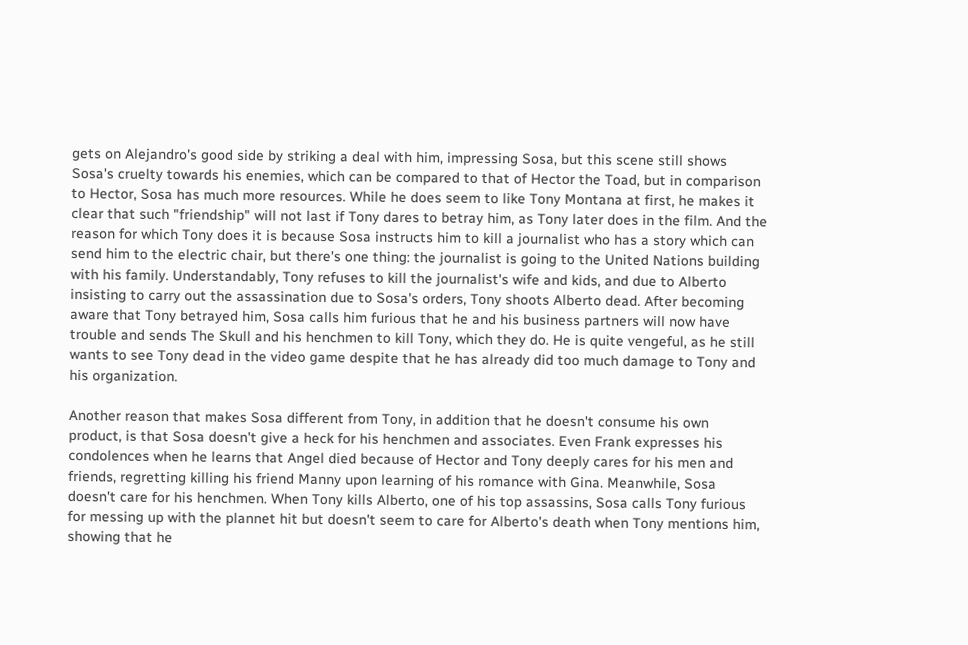gets on Alejandro's good side by striking a deal with him, impressing Sosa, but this scene still shows Sosa's cruelty towards his enemies, which can be compared to that of Hector the Toad, but in comparison to Hector, Sosa has much more resources. While he does seem to like Tony Montana at first, he makes it clear that such "friendship" will not last if Tony dares to betray him, as Tony later does in the film. And the reason for which Tony does it is because Sosa instructs him to kill a journalist who has a story which can send him to the electric chair, but there's one thing: the journalist is going to the United Nations building with his family. Understandably, Tony refuses to kill the journalist's wife and kids, and due to Alberto insisting to carry out the assassination due to Sosa's orders, Tony shoots Alberto dead. After becoming aware that Tony betrayed him, Sosa calls him furious that he and his business partners will now have trouble and sends The Skull and his henchmen to kill Tony, which they do. He is quite vengeful, as he still wants to see Tony dead in the video game despite that he has already did too much damage to Tony and his organization.

Another reason that makes Sosa different from Tony, in addition that he doesn't consume his own product, is that Sosa doesn't give a heck for his henchmen and associates. Even Frank expresses his condolences when he learns that Angel died because of Hector and Tony deeply cares for his men and friends, regretting killing his friend Manny upon learning of his romance with Gina. Meanwhile, Sosa doesn't care for his henchmen. When Tony kills Alberto, one of his top assassins, Sosa calls Tony furious for messing up with the plannet hit but doesn't seem to care for Alberto's death when Tony mentions him, showing that he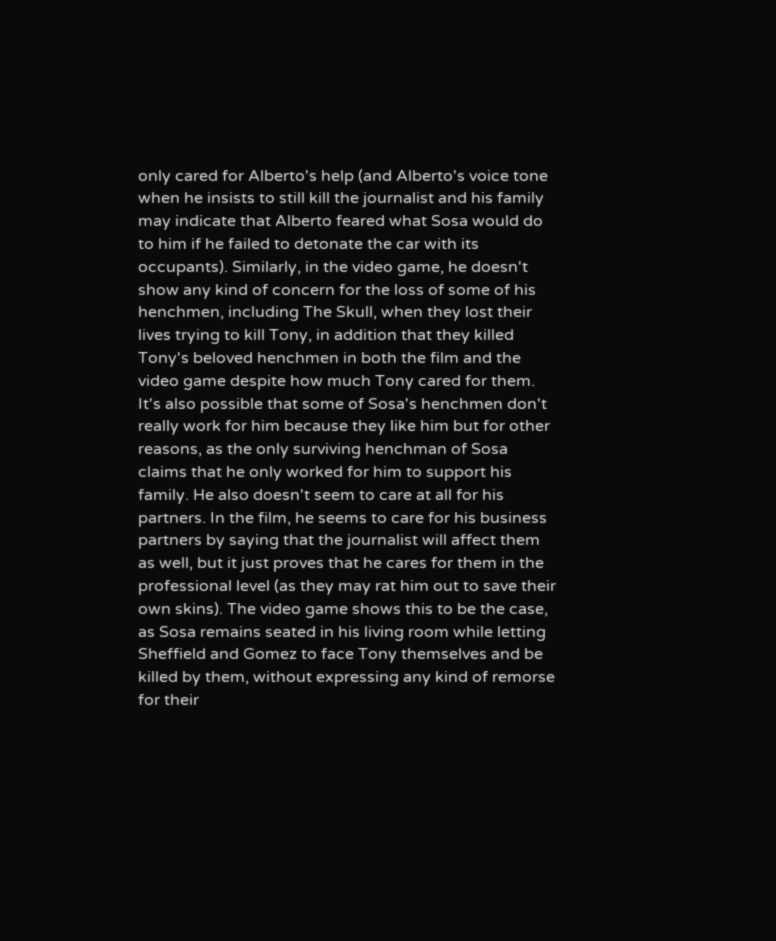only cared for Alberto's help (and Alberto's voice tone when he insists to still kill the journalist and his family may indicate that Alberto feared what Sosa would do to him if he failed to detonate the car with its occupants). Similarly, in the video game, he doesn't show any kind of concern for the loss of some of his henchmen, including The Skull, when they lost their lives trying to kill Tony, in addition that they killed Tony's beloved henchmen in both the film and the video game despite how much Tony cared for them. It's also possible that some of Sosa's henchmen don't really work for him because they like him but for other reasons, as the only surviving henchman of Sosa claims that he only worked for him to support his family. He also doesn't seem to care at all for his partners. In the film, he seems to care for his business partners by saying that the journalist will affect them as well, but it just proves that he cares for them in the professional level (as they may rat him out to save their own skins). The video game shows this to be the case, as Sosa remains seated in his living room while letting Sheffield and Gomez to face Tony themselves and be killed by them, without expressing any kind of remorse for their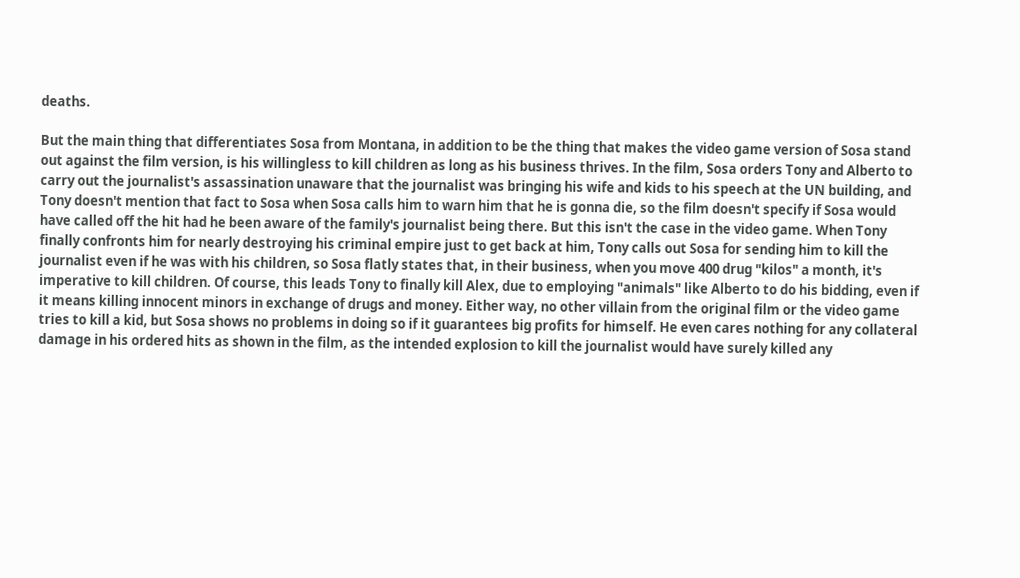deaths.

But the main thing that differentiates Sosa from Montana, in addition to be the thing that makes the video game version of Sosa stand out against the film version, is his willingless to kill children as long as his business thrives. In the film, Sosa orders Tony and Alberto to carry out the journalist's assassination unaware that the journalist was bringing his wife and kids to his speech at the UN building, and Tony doesn't mention that fact to Sosa when Sosa calls him to warn him that he is gonna die, so the film doesn't specify if Sosa would have called off the hit had he been aware of the family's journalist being there. But this isn't the case in the video game. When Tony finally confronts him for nearly destroying his criminal empire just to get back at him, Tony calls out Sosa for sending him to kill the journalist even if he was with his children, so Sosa flatly states that, in their business, when you move 400 drug "kilos" a month, it's imperative to kill children. Of course, this leads Tony to finally kill Alex, due to employing "animals" like Alberto to do his bidding, even if it means killing innocent minors in exchange of drugs and money. Either way, no other villain from the original film or the video game tries to kill a kid, but Sosa shows no problems in doing so if it guarantees big profits for himself. He even cares nothing for any collateral damage in his ordered hits as shown in the film, as the intended explosion to kill the journalist would have surely killed any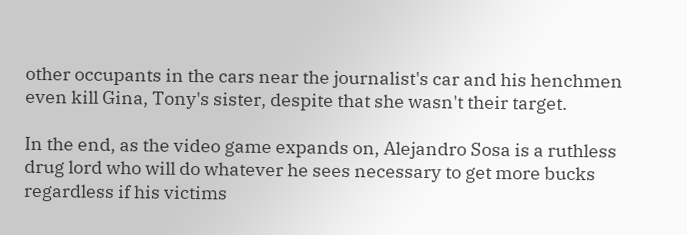other occupants in the cars near the journalist's car and his henchmen even kill Gina, Tony's sister, despite that she wasn't their target.

In the end, as the video game expands on, Alejandro Sosa is a ruthless drug lord who will do whatever he sees necessary to get more bucks regardless if his victims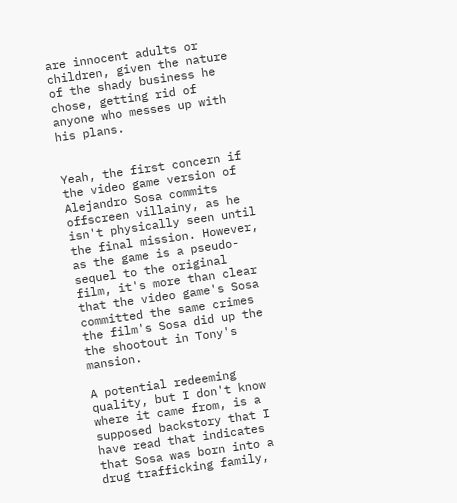are innocent adults or children, given the nature of the shady business he chose, getting rid of anyone who messes up with his plans.


Yeah, the first concern if the video game version of Alejandro Sosa commits offscreen villainy, as he isn't physically seen until the final mission. However, as the game is a pseudo-sequel to the original film, it's more than clear that the video game's Sosa committed the same crimes the film's Sosa did up the the shootout in Tony's mansion.

A potential redeeming quality, but I don't know where it came from, is a supposed backstory that I have read that indicates that Sosa was born into a drug trafficking family,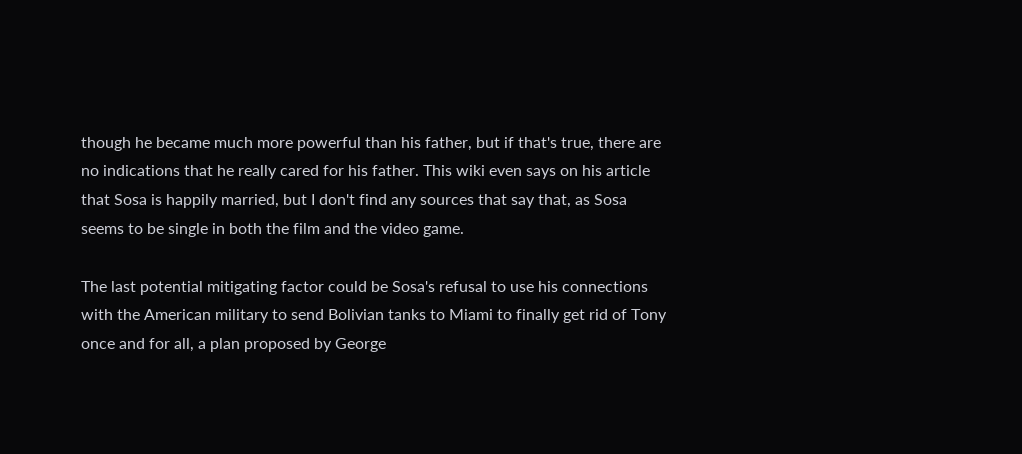though he became much more powerful than his father, but if that's true, there are no indications that he really cared for his father. This wiki even says on his article that Sosa is happily married, but I don't find any sources that say that, as Sosa seems to be single in both the film and the video game.

The last potential mitigating factor could be Sosa's refusal to use his connections with the American military to send Bolivian tanks to Miami to finally get rid of Tony once and for all, a plan proposed by George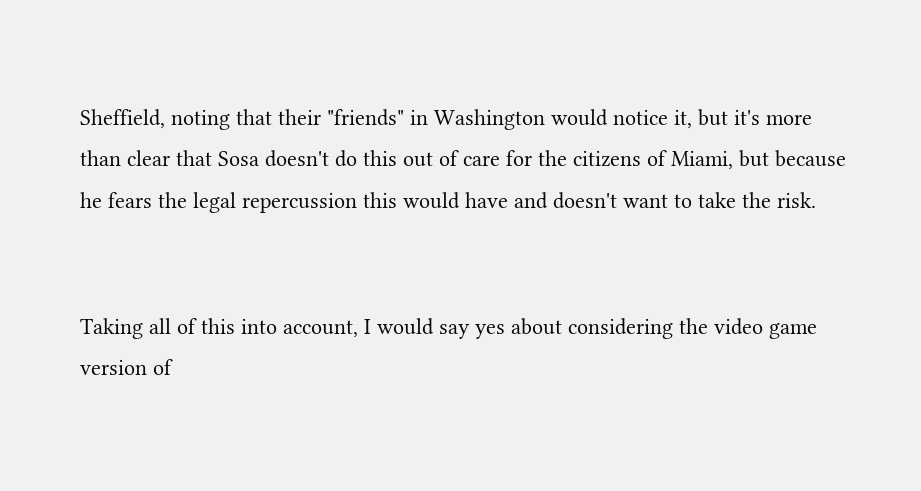Sheffield, noting that their "friends" in Washington would notice it, but it's more than clear that Sosa doesn't do this out of care for the citizens of Miami, but because he fears the legal repercussion this would have and doesn't want to take the risk.


Taking all of this into account, I would say yes about considering the video game version of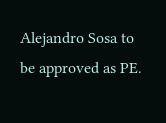Alejandro Sosa to be approved as PE.